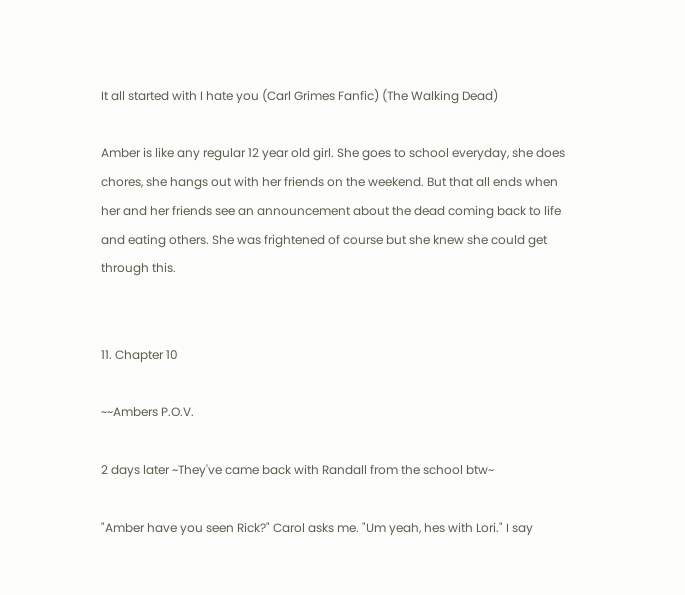It all started with I hate you (Carl Grimes Fanfic) (The Walking Dead)

Amber is like any regular 12 year old girl. She goes to school everyday, she does chores, she hangs out with her friends on the weekend. But that all ends when her and her friends see an announcement about the dead coming back to life and eating others. She was frightened of course but she knew she could get through this.


11. Chapter 10

~~Ambers P.O.V.

2 days later ~They've came back with Randall from the school btw~

"Amber have you seen Rick?" Carol asks me. "Um yeah, hes with Lori." I say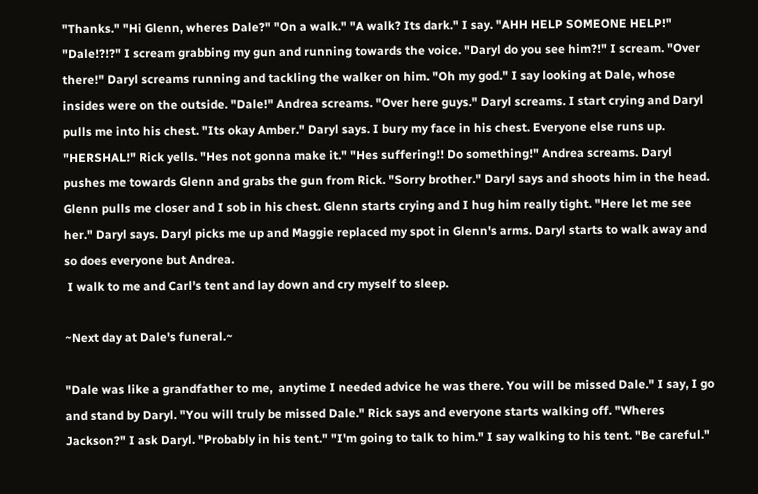"Thanks." "Hi Glenn, wheres Dale?" "On a walk." "A walk? Its dark." I say. "AHH HELP SOMEONE HELP!" "Dale!?!?" I scream grabbing my gun and running towards the voice. "Daryl do you see him?!" I scream. "Over there!" Daryl screams running and tackling the walker on him. "Oh my god." I say looking at Dale, whose insides were on the outside. "Dale!" Andrea screams. "Over here guys." Daryl screams. I start crying and Daryl pulls me into his chest. "Its okay Amber." Daryl says. I bury my face in his chest. Everyone else runs up. "HERSHAL!" Rick yells. "Hes not gonna make it." "Hes suffering!! Do something!" Andrea screams. Daryl pushes me towards Glenn and grabs the gun from Rick. "Sorry brother." Daryl says and shoots him in the head. Glenn pulls me closer and I sob in his chest. Glenn starts crying and I hug him really tight. "Here let me see her." Daryl says. Daryl picks me up and Maggie replaced my spot in Glenn's arms. Daryl starts to walk away and so does everyone but Andrea.
 I walk to me and Carl's tent and lay down and cry myself to sleep.

~Next day at Dale's funeral.~

"Dale was like a grandfather to me,  anytime I needed advice he was there. You will be missed Dale." I say, I go and stand by Daryl. "You will truly be missed Dale." Rick says and everyone starts walking off. "Wheres Jackson?" I ask Daryl. "Probably in his tent." "I'm going to talk to him." I say walking to his tent. "Be careful."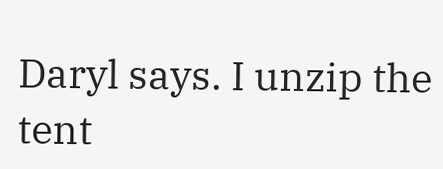Daryl says. I unzip the tent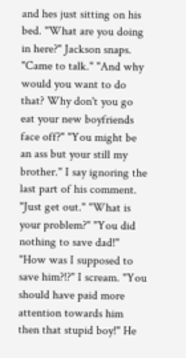and hes just sitting on his bed. "What are you doing in here?" Jackson snaps. "Came to talk." "And why would you want to do that? Why don't you go eat your new boyfriends face off?" "You might be an ass but your still my brother." I say ignoring the last part of his comment. "Just get out." "What is your problem?" "You did nothing to save dad!" "How was I supposed to save him?!?" I scream. "You should have paid more attention towards him then that stupid boy!" He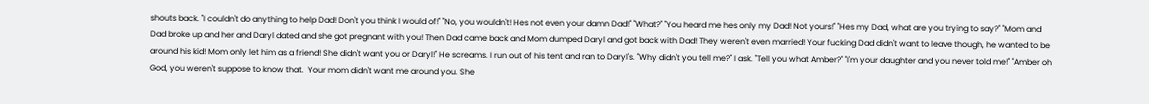shouts back. "I couldn't do anything to help Dad! Don't you think I would of!" "No, you wouldn't! Hes not even your damn Dad!" "What?" "You heard me hes only my Dad! Not yours!" "Hes my Dad, what are you trying to say?" "Mom and Dad broke up and her and Daryl dated and she got pregnant with you! Then Dad came back and Mom dumped Daryl and got back with Dad! They weren't even married! Your fucking Dad didn't want to leave though, he wanted to be around his kid! Mom only let him as a friend! She didn't want you or Daryl!" He screams. I run out of his tent and ran to Daryl's. "Why didn't you tell me?" I ask. "Tell you what Amber?" "I'm your daughter and you never told me!" "Amber oh God, you weren't suppose to know that.  Your mom didn't want me around you. She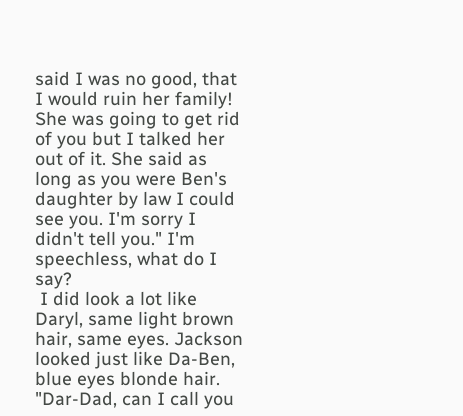said I was no good, that I would ruin her family! She was going to get rid of you but I talked her out of it. She said as long as you were Ben's daughter by law I could see you. I'm sorry I didn't tell you." I'm speechless, what do I say?
 I did look a lot like Daryl, same light brown hair, same eyes. Jackson looked just like Da-Ben, blue eyes blonde hair. "Dar-Dad, can I call you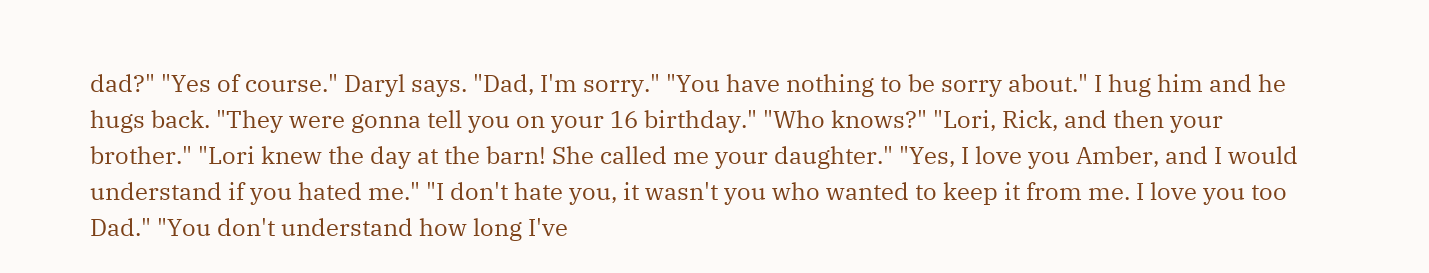dad?" "Yes of course." Daryl says. "Dad, I'm sorry." "You have nothing to be sorry about." I hug him and he hugs back. "They were gonna tell you on your 16 birthday." "Who knows?" "Lori, Rick, and then your brother." "Lori knew the day at the barn! She called me your daughter." "Yes, I love you Amber, and I would understand if you hated me." "I don't hate you, it wasn't you who wanted to keep it from me. I love you too Dad." "You don't understand how long I've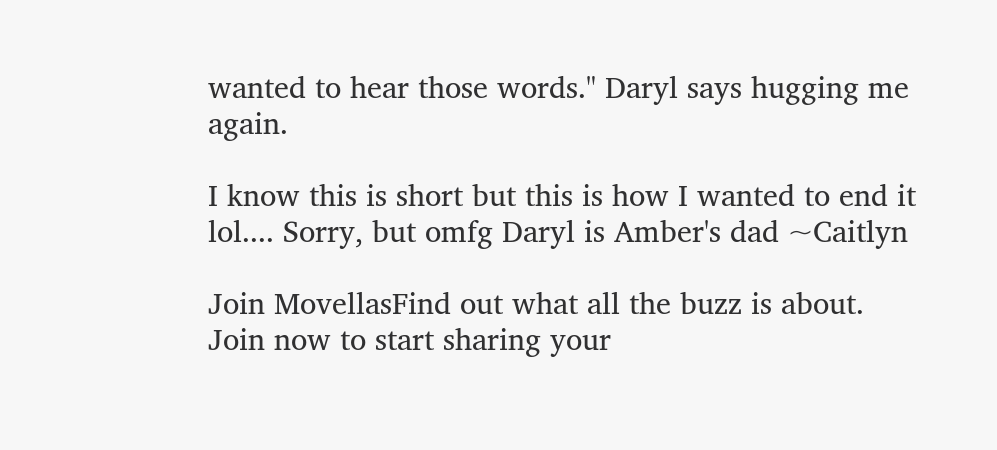wanted to hear those words." Daryl says hugging me again.

I know this is short but this is how I wanted to end it lol.... Sorry, but omfg Daryl is Amber's dad ~Caitlyn

Join MovellasFind out what all the buzz is about. Join now to start sharing your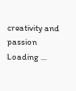creativity and passion
Loading ...